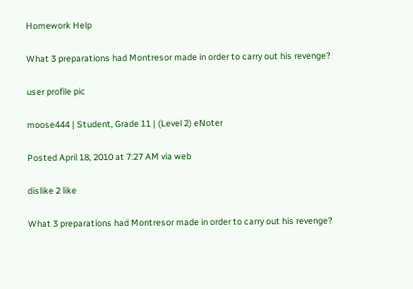Homework Help

What 3 preparations had Montresor made in order to carry out his revenge?

user profile pic

moose444 | Student, Grade 11 | (Level 2) eNoter

Posted April 18, 2010 at 7:27 AM via web

dislike 2 like

What 3 preparations had Montresor made in order to carry out his revenge?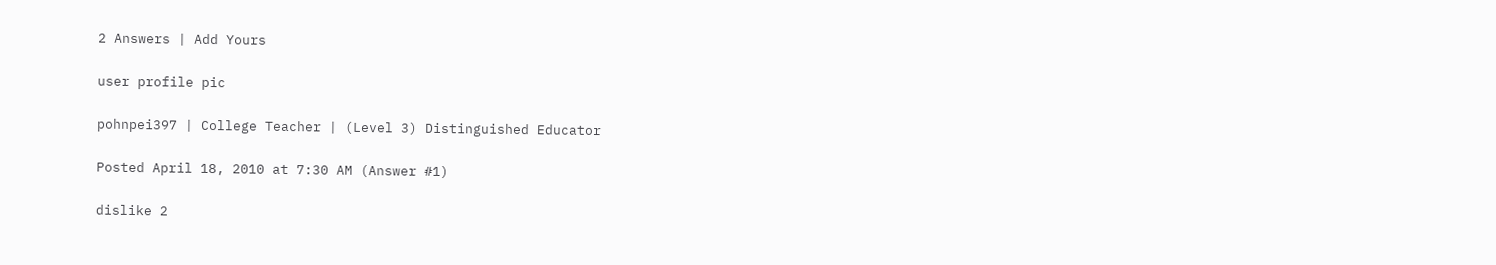2 Answers | Add Yours

user profile pic

pohnpei397 | College Teacher | (Level 3) Distinguished Educator

Posted April 18, 2010 at 7:30 AM (Answer #1)

dislike 2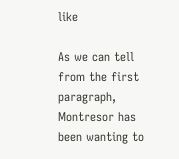like

As we can tell from the first paragraph, Montresor has been wanting to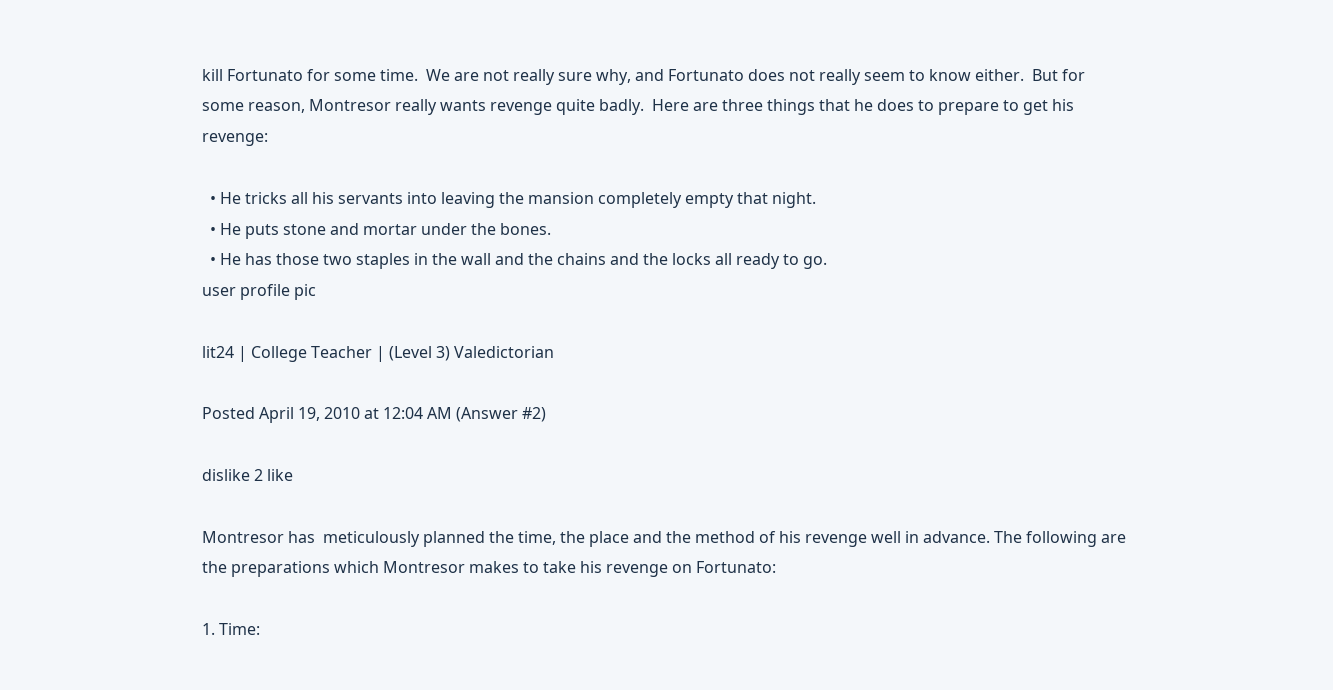kill Fortunato for some time.  We are not really sure why, and Fortunato does not really seem to know either.  But for some reason, Montresor really wants revenge quite badly.  Here are three things that he does to prepare to get his revenge:

  • He tricks all his servants into leaving the mansion completely empty that night.
  • He puts stone and mortar under the bones.
  • He has those two staples in the wall and the chains and the locks all ready to go.
user profile pic

lit24 | College Teacher | (Level 3) Valedictorian

Posted April 19, 2010 at 12:04 AM (Answer #2)

dislike 2 like

Montresor has  meticulously planned the time, the place and the method of his revenge well in advance. The following are the preparations which Montresor makes to take his revenge on Fortunato:

1. Time: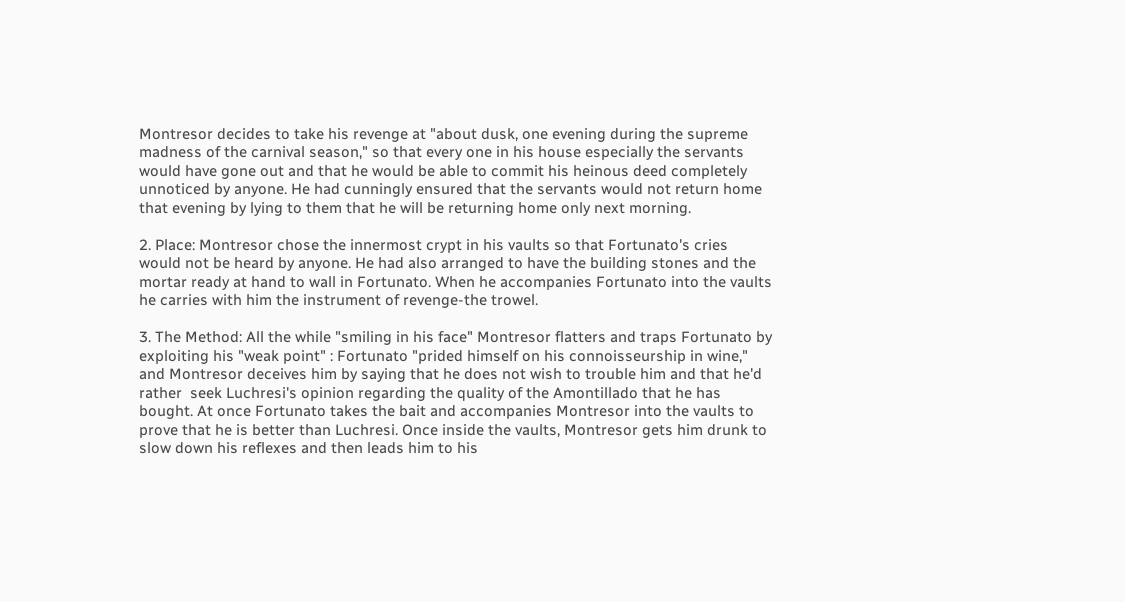Montresor decides to take his revenge at "about dusk, one evening during the supreme madness of the carnival season," so that every one in his house especially the servants would have gone out and that he would be able to commit his heinous deed completely unnoticed by anyone. He had cunningly ensured that the servants would not return home that evening by lying to them that he will be returning home only next morning.

2. Place: Montresor chose the innermost crypt in his vaults so that Fortunato's cries would not be heard by anyone. He had also arranged to have the building stones and the mortar ready at hand to wall in Fortunato. When he accompanies Fortunato into the vaults he carries with him the instrument of revenge-the trowel.

3. The Method: All the while "smiling in his face" Montresor flatters and traps Fortunato by exploiting his "weak point" : Fortunato "prided himself on his connoisseurship in wine," and Montresor deceives him by saying that he does not wish to trouble him and that he'd rather  seek Luchresi's opinion regarding the quality of the Amontillado that he has bought. At once Fortunato takes the bait and accompanies Montresor into the vaults to prove that he is better than Luchresi. Once inside the vaults, Montresor gets him drunk to slow down his reflexes and then leads him to his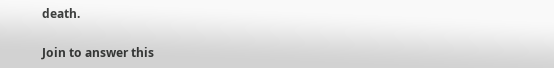death.

Join to answer this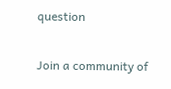question

Join a community of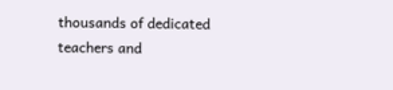thousands of dedicated teachers and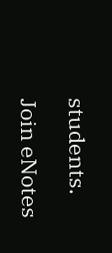students.

Join eNotes